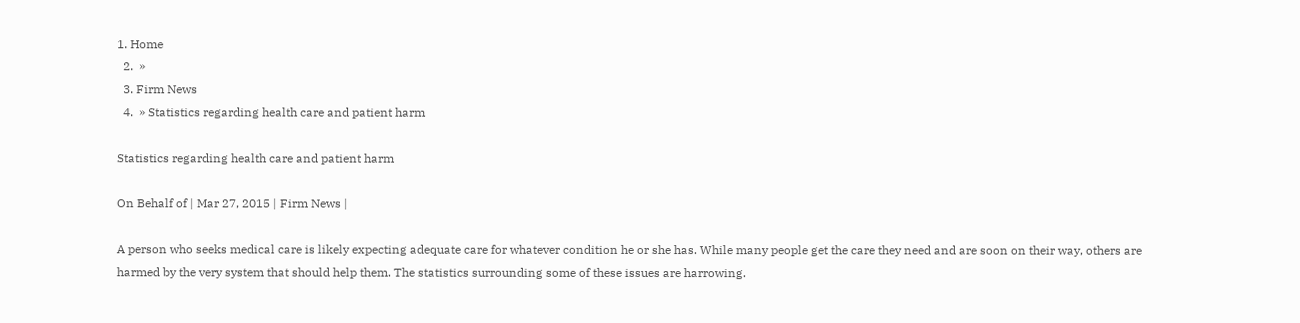1. Home
  2.  »
  3. Firm News
  4.  » Statistics regarding health care and patient harm

Statistics regarding health care and patient harm

On Behalf of | Mar 27, 2015 | Firm News |

A person who seeks medical care is likely expecting adequate care for whatever condition he or she has. While many people get the care they need and are soon on their way, others are harmed by the very system that should help them. The statistics surrounding some of these issues are harrowing.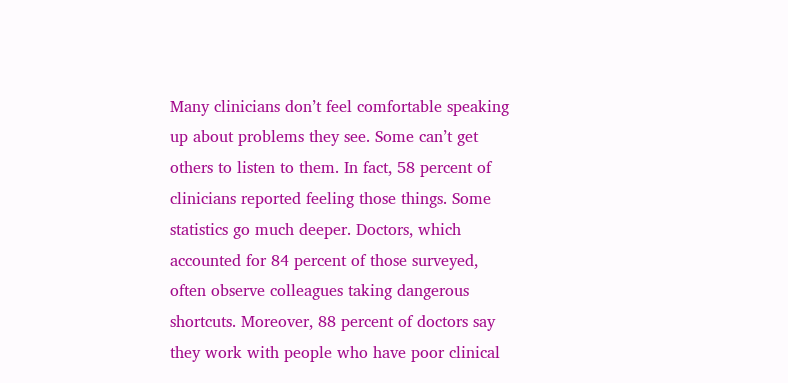Many clinicians don’t feel comfortable speaking up about problems they see. Some can’t get others to listen to them. In fact, 58 percent of clinicians reported feeling those things. Some statistics go much deeper. Doctors, which accounted for 84 percent of those surveyed, often observe colleagues taking dangerous shortcuts. Moreover, 88 percent of doctors say they work with people who have poor clinical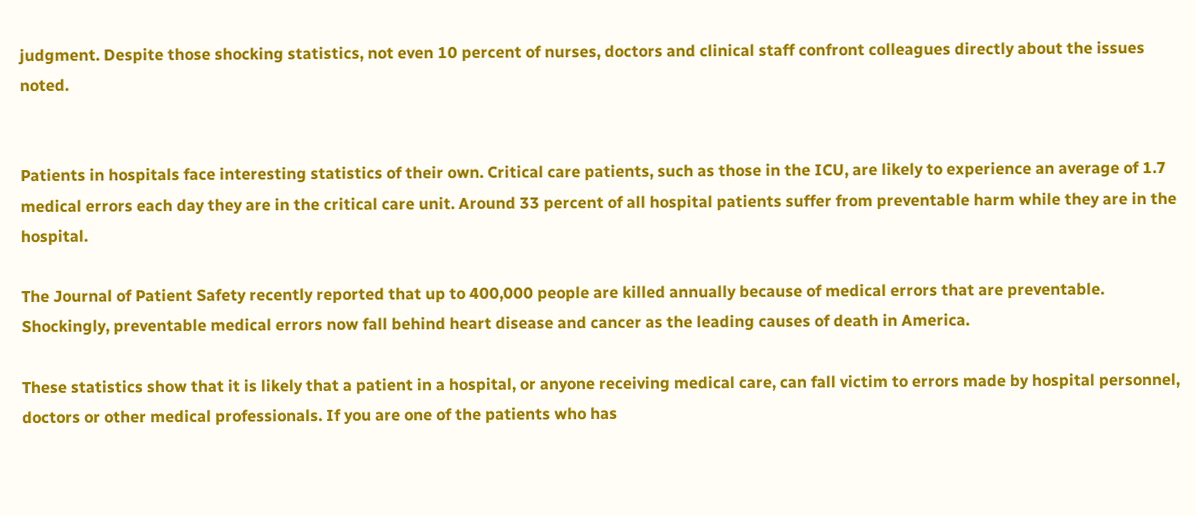judgment. Despite those shocking statistics, not even 10 percent of nurses, doctors and clinical staff confront colleagues directly about the issues noted.


Patients in hospitals face interesting statistics of their own. Critical care patients, such as those in the ICU, are likely to experience an average of 1.7 medical errors each day they are in the critical care unit. Around 33 percent of all hospital patients suffer from preventable harm while they are in the hospital.

The Journal of Patient Safety recently reported that up to 400,000 people are killed annually because of medical errors that are preventable. Shockingly, preventable medical errors now fall behind heart disease and cancer as the leading causes of death in America.

These statistics show that it is likely that a patient in a hospital, or anyone receiving medical care, can fall victim to errors made by hospital personnel, doctors or other medical professionals. If you are one of the patients who has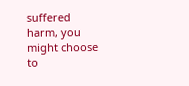suffered harm, you might choose to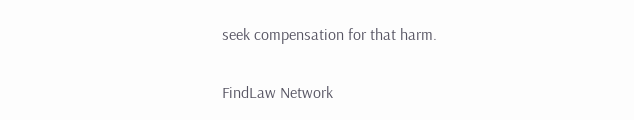seek compensation for that harm.

FindLaw Network